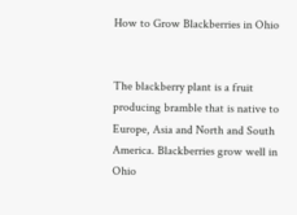How to Grow Blackberries in Ohio


The blackberry plant is a fruit producing bramble that is native to Europe, Asia and North and South America. Blackberries grow well in Ohio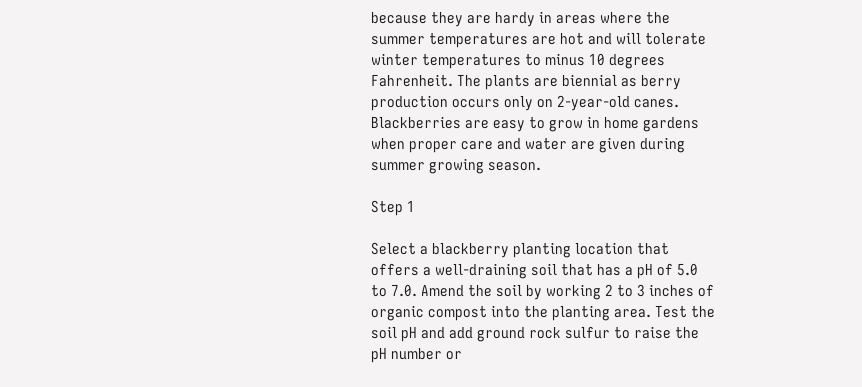because they are hardy in areas where the summer temperatures are hot and will tolerate winter temperatures to minus 10 degrees Fahrenheit. The plants are biennial as berry production occurs only on 2-year-old canes. Blackberries are easy to grow in home gardens when proper care and water are given during summer growing season.

Step 1

Select a blackberry planting location that offers a well-draining soil that has a pH of 5.0 to 7.0. Amend the soil by working 2 to 3 inches of organic compost into the planting area. Test the soil pH and add ground rock sulfur to raise the pH number or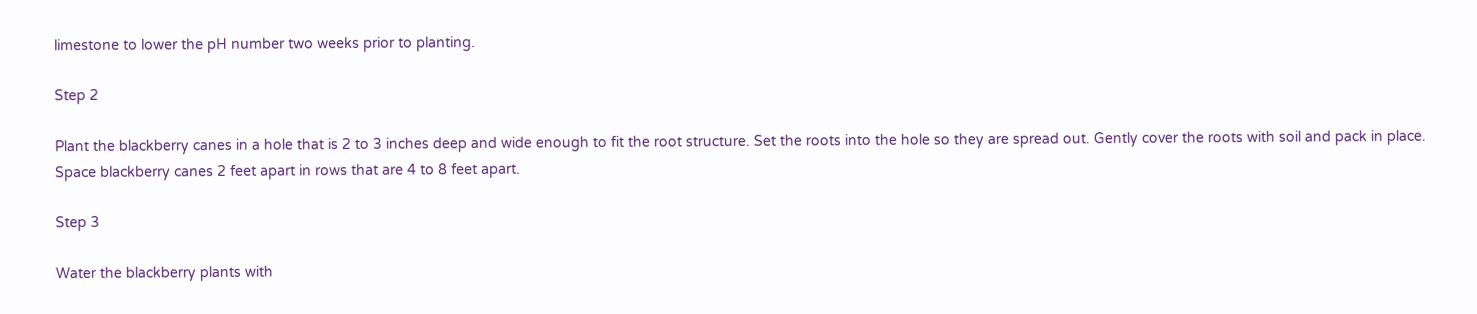limestone to lower the pH number two weeks prior to planting.

Step 2

Plant the blackberry canes in a hole that is 2 to 3 inches deep and wide enough to fit the root structure. Set the roots into the hole so they are spread out. Gently cover the roots with soil and pack in place. Space blackberry canes 2 feet apart in rows that are 4 to 8 feet apart.

Step 3

Water the blackberry plants with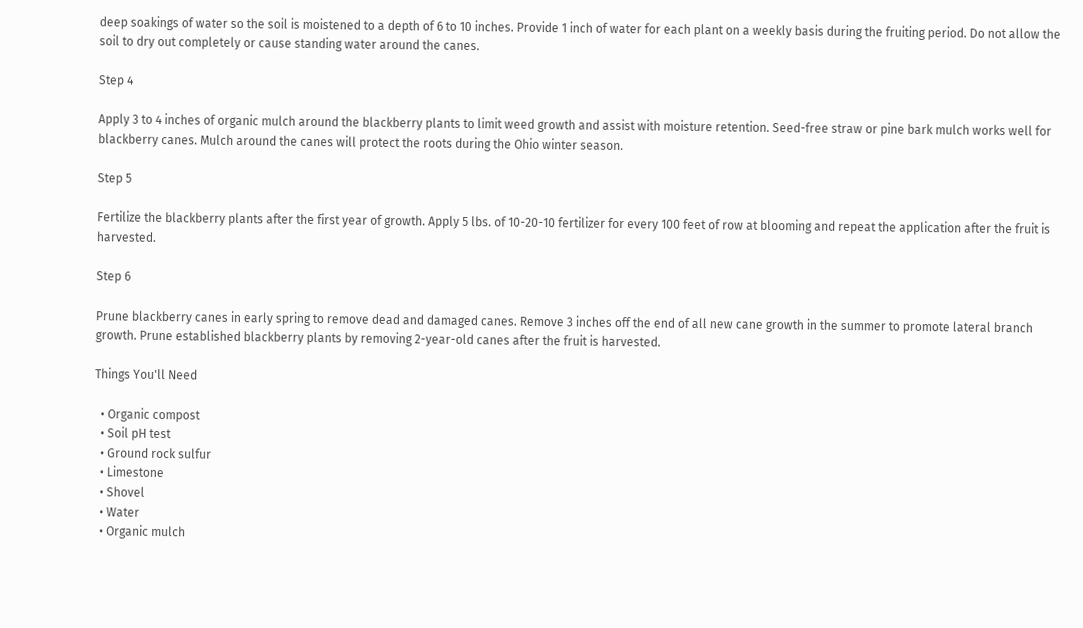deep soakings of water so the soil is moistened to a depth of 6 to 10 inches. Provide 1 inch of water for each plant on a weekly basis during the fruiting period. Do not allow the soil to dry out completely or cause standing water around the canes.

Step 4

Apply 3 to 4 inches of organic mulch around the blackberry plants to limit weed growth and assist with moisture retention. Seed-free straw or pine bark mulch works well for blackberry canes. Mulch around the canes will protect the roots during the Ohio winter season.

Step 5

Fertilize the blackberry plants after the first year of growth. Apply 5 lbs. of 10-20-10 fertilizer for every 100 feet of row at blooming and repeat the application after the fruit is harvested.

Step 6

Prune blackberry canes in early spring to remove dead and damaged canes. Remove 3 inches off the end of all new cane growth in the summer to promote lateral branch growth. Prune established blackberry plants by removing 2-year-old canes after the fruit is harvested.

Things You'll Need

  • Organic compost
  • Soil pH test
  • Ground rock sulfur
  • Limestone
  • Shovel
  • Water
  • Organic mulch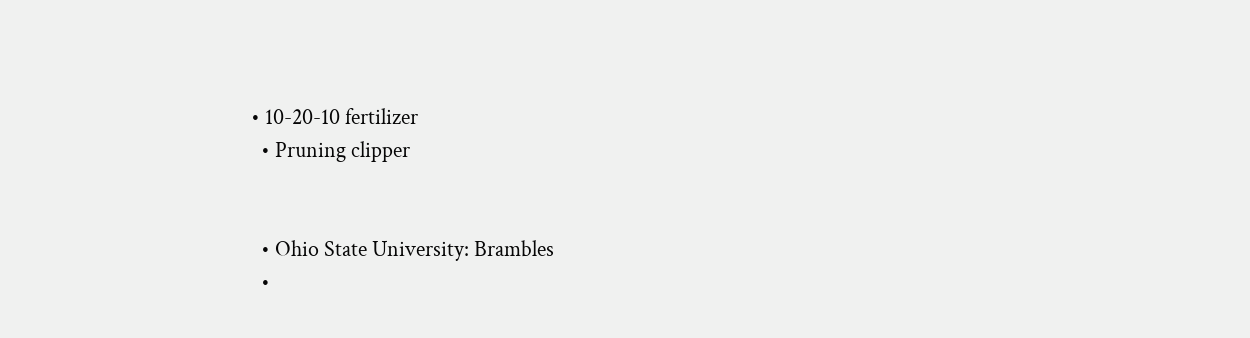• 10-20-10 fertilizer
  • Pruning clipper


  • Ohio State University: Brambles
  •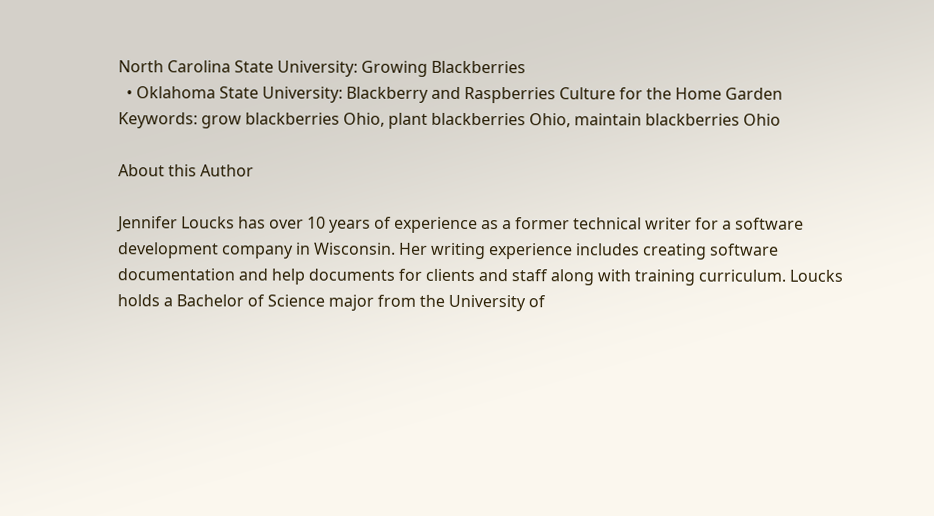North Carolina State University: Growing Blackberries
  • Oklahoma State University: Blackberry and Raspberries Culture for the Home Garden
Keywords: grow blackberries Ohio, plant blackberries Ohio, maintain blackberries Ohio

About this Author

Jennifer Loucks has over 10 years of experience as a former technical writer for a software development company in Wisconsin. Her writing experience includes creating software documentation and help documents for clients and staff along with training curriculum. Loucks holds a Bachelor of Science major from the University of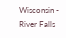Wisconsin - River Falls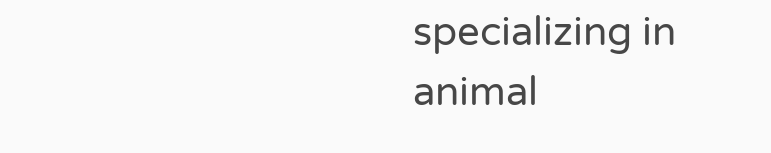specializing in animal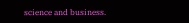science and business.